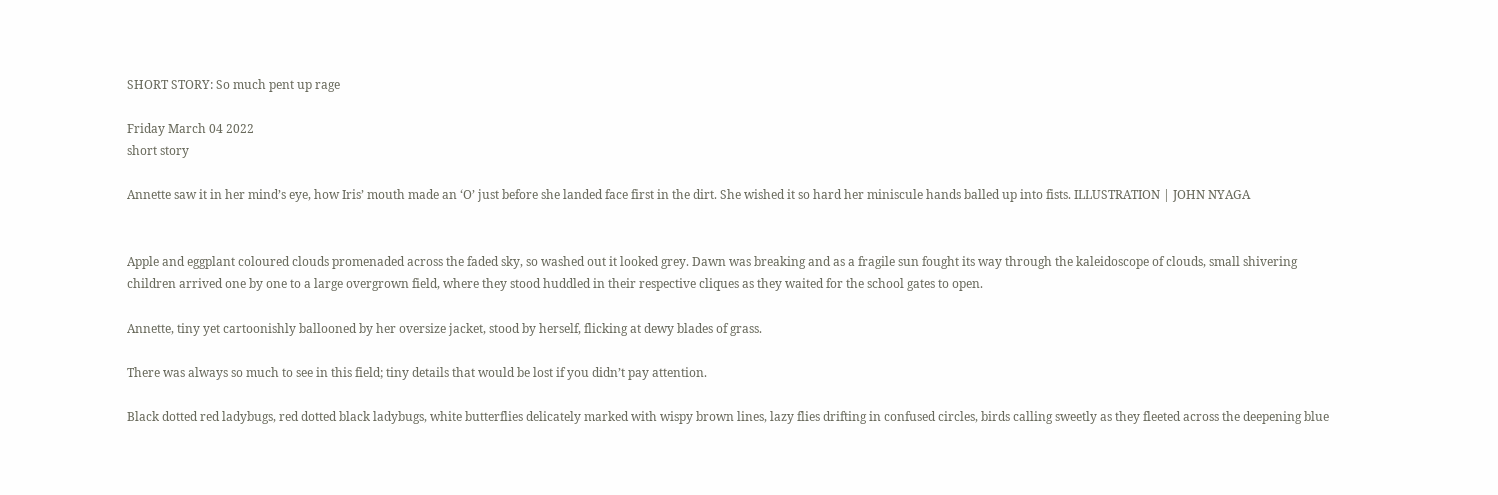SHORT STORY: So much pent up rage

Friday March 04 2022
short story

Annette saw it in her mind’s eye, how Iris’ mouth made an ‘O’ just before she landed face first in the dirt. She wished it so hard her miniscule hands balled up into fists. ILLUSTRATION | JOHN NYAGA


Apple and eggplant coloured clouds promenaded across the faded sky, so washed out it looked grey. Dawn was breaking and as a fragile sun fought its way through the kaleidoscope of clouds, small shivering children arrived one by one to a large overgrown field, where they stood huddled in their respective cliques as they waited for the school gates to open.

Annette, tiny yet cartoonishly ballooned by her oversize jacket, stood by herself, flicking at dewy blades of grass.

There was always so much to see in this field; tiny details that would be lost if you didn’t pay attention.

Black dotted red ladybugs, red dotted black ladybugs, white butterflies delicately marked with wispy brown lines, lazy flies drifting in confused circles, birds calling sweetly as they fleeted across the deepening blue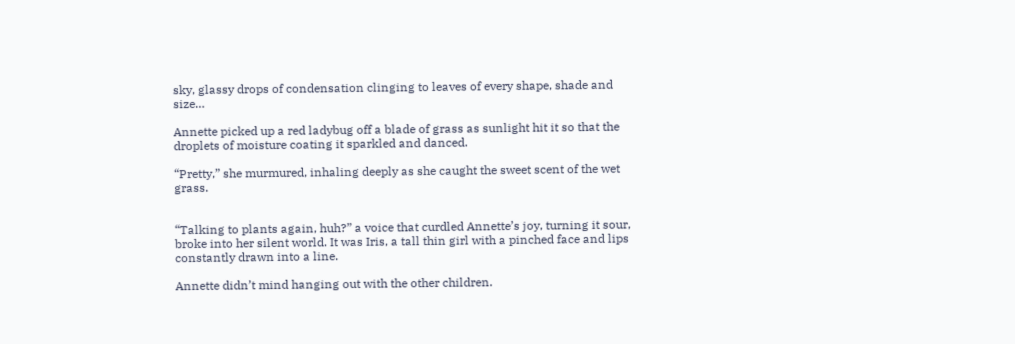sky, glassy drops of condensation clinging to leaves of every shape, shade and size…

Annette picked up a red ladybug off a blade of grass as sunlight hit it so that the droplets of moisture coating it sparkled and danced.

“Pretty,” she murmured, inhaling deeply as she caught the sweet scent of the wet grass.


“Talking to plants again, huh?” a voice that curdled Annette’s joy, turning it sour, broke into her silent world. It was Iris, a tall thin girl with a pinched face and lips constantly drawn into a line.

Annette didn’t mind hanging out with the other children.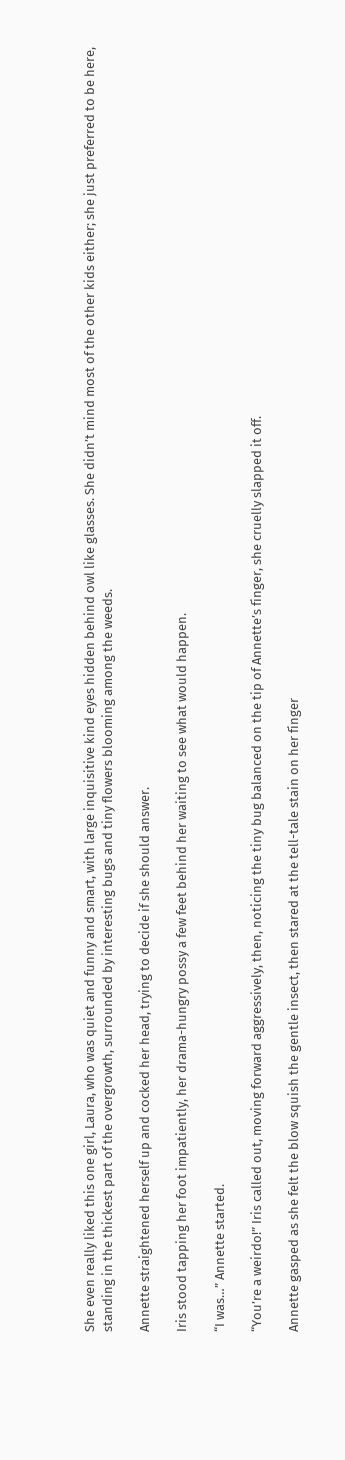She even really liked this one girl, Laura, who was quiet and funny and smart, with large inquisitive kind eyes hidden behind owl like glasses. She didn’t mind most of the other kids either; she just preferred to be here, standing in the thickest part of the overgrowth, surrounded by interesting bugs and tiny flowers blooming among the weeds.

Annette straightened herself up and cocked her head, trying to decide if she should answer.

Iris stood tapping her foot impatiently, her drama-hungry possy a few feet behind her waiting to see what would happen.

“I was…” Annette started.

“You’re a weirdo!” Iris called out, moving forward aggressively, then, noticing the tiny bug balanced on the tip of Annette’s finger, she cruelly slapped it off.

Annette gasped as she felt the blow squish the gentle insect, then stared at the tell-tale stain on her finger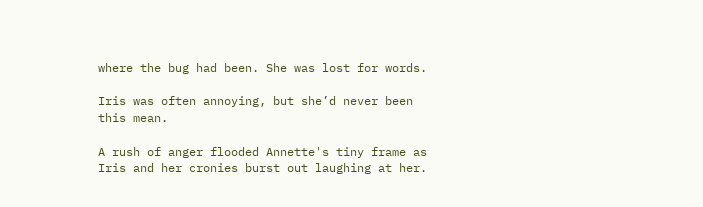where the bug had been. She was lost for words.

Iris was often annoying, but she’d never been this mean.

A rush of anger flooded Annette's tiny frame as Iris and her cronies burst out laughing at her.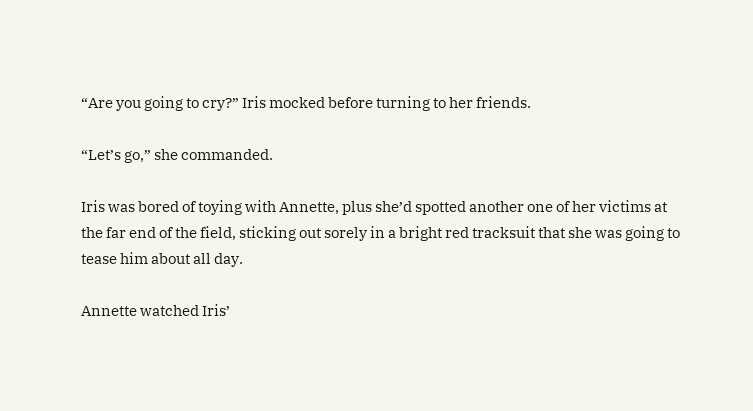“Are you going to cry?” Iris mocked before turning to her friends.

“Let’s go,” she commanded.

Iris was bored of toying with Annette, plus she’d spotted another one of her victims at the far end of the field, sticking out sorely in a bright red tracksuit that she was going to tease him about all day.

Annette watched Iris’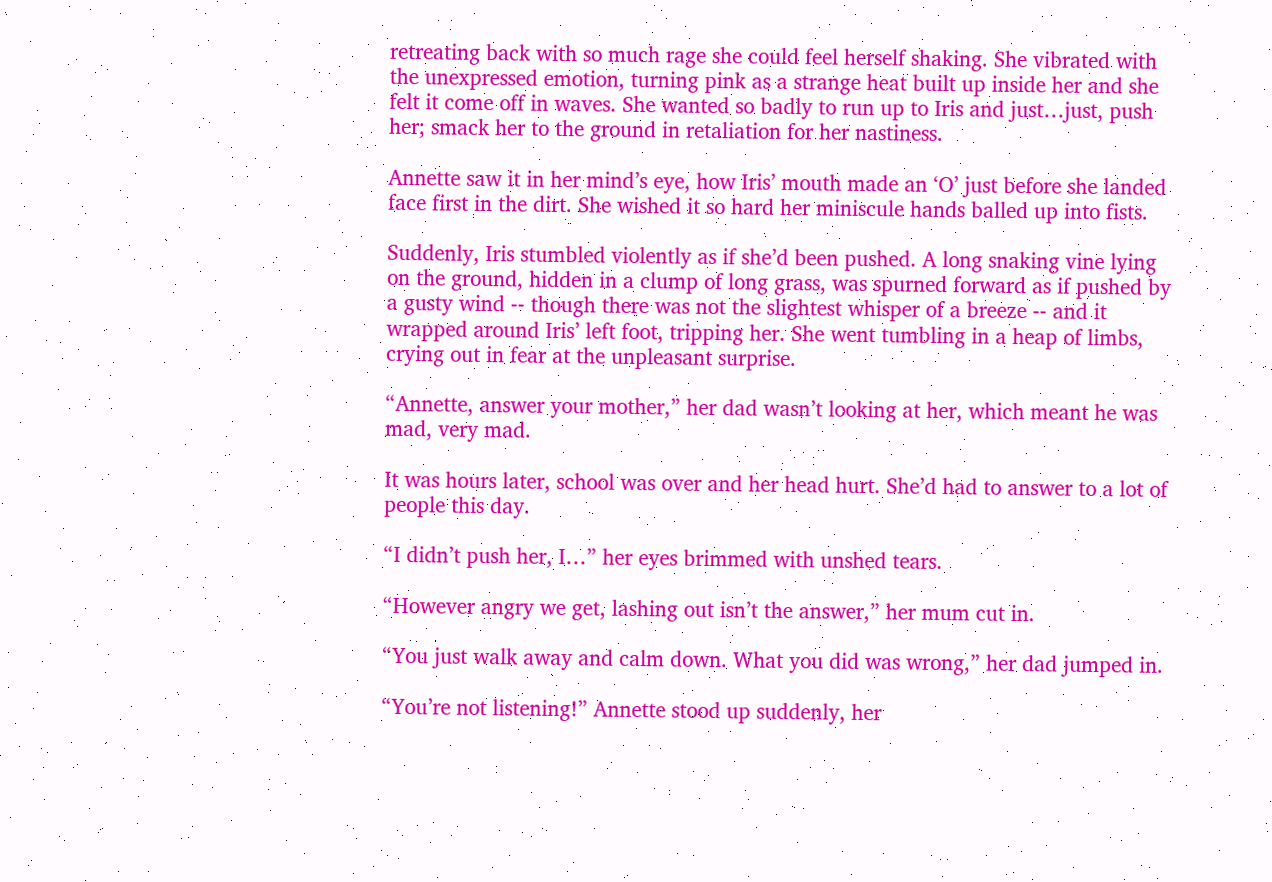retreating back with so much rage she could feel herself shaking. She vibrated with the unexpressed emotion, turning pink as a strange heat built up inside her and she felt it come off in waves. She wanted so badly to run up to Iris and just…just, push her; smack her to the ground in retaliation for her nastiness.

Annette saw it in her mind’s eye, how Iris’ mouth made an ‘O’ just before she landed face first in the dirt. She wished it so hard her miniscule hands balled up into fists.

Suddenly, Iris stumbled violently as if she’d been pushed. A long snaking vine lying on the ground, hidden in a clump of long grass, was spurned forward as if pushed by a gusty wind -- though there was not the slightest whisper of a breeze -- and it wrapped around Iris’ left foot, tripping her. She went tumbling in a heap of limbs, crying out in fear at the unpleasant surprise.

“Annette, answer your mother,” her dad wasn’t looking at her, which meant he was mad, very mad.

It was hours later, school was over and her head hurt. She’d had to answer to a lot of people this day.

“I didn’t push her, I…” her eyes brimmed with unshed tears.

“However angry we get, lashing out isn’t the answer,” her mum cut in.

“You just walk away and calm down. What you did was wrong,” her dad jumped in.

“You’re not listening!” Annette stood up suddenly, her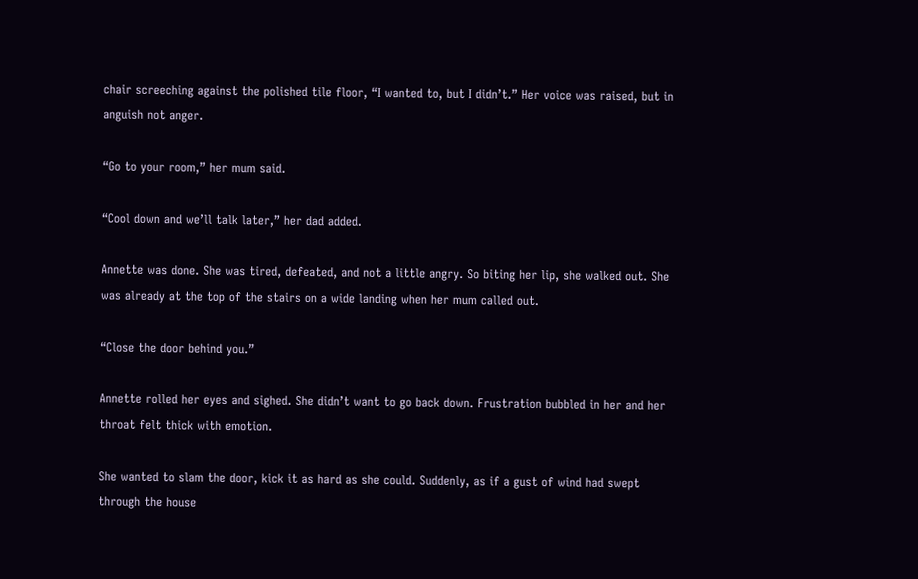chair screeching against the polished tile floor, “I wanted to, but I didn’t.” Her voice was raised, but in anguish not anger.

“Go to your room,” her mum said.

“Cool down and we’ll talk later,” her dad added.

Annette was done. She was tired, defeated, and not a little angry. So biting her lip, she walked out. She was already at the top of the stairs on a wide landing when her mum called out.

“Close the door behind you.”

Annette rolled her eyes and sighed. She didn’t want to go back down. Frustration bubbled in her and her throat felt thick with emotion.

She wanted to slam the door, kick it as hard as she could. Suddenly, as if a gust of wind had swept through the house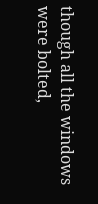though all the windows were bolted,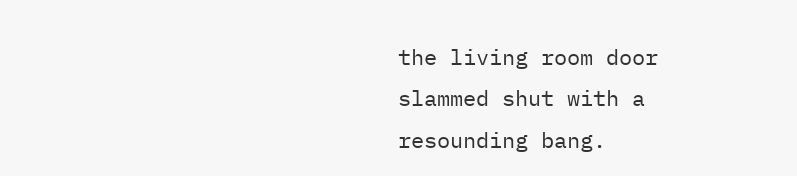the living room door slammed shut with a resounding bang.